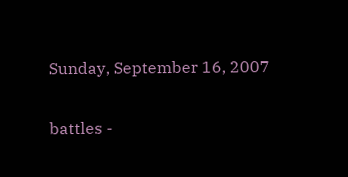Sunday, September 16, 2007

battles -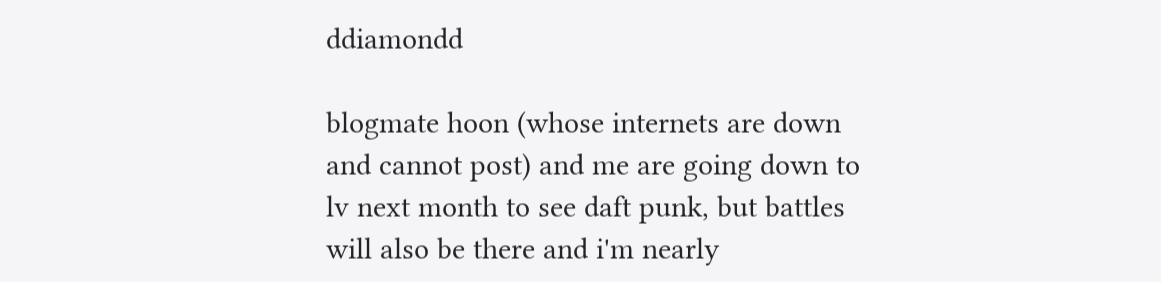ddiamondd

blogmate hoon (whose internets are down and cannot post) and me are going down to lv next month to see daft punk, but battles will also be there and i'm nearly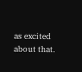as excited about that.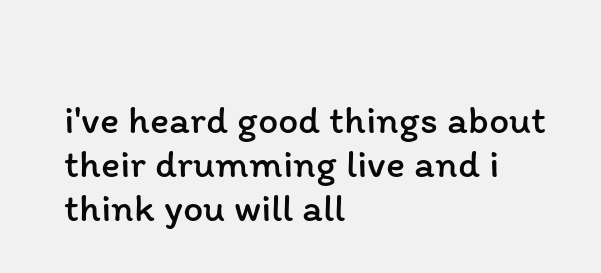i've heard good things about their drumming live and i think you will all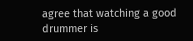agree that watching a good drummer is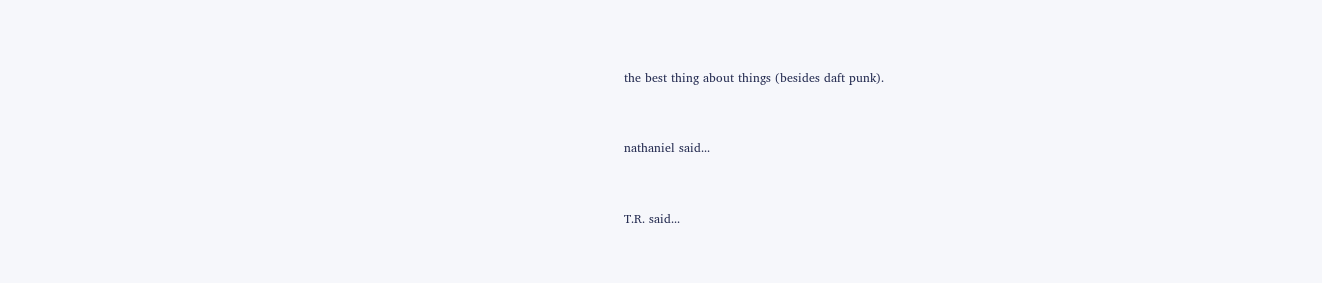the best thing about things (besides daft punk).


nathaniel said...


T.R. said...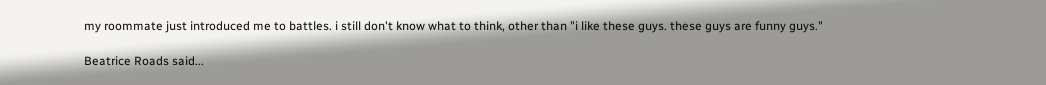my roommate just introduced me to battles. i still don't know what to think, other than "i like these guys. these guys are funny guys."

Beatrice Roads said...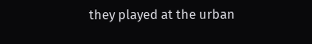they played at the urban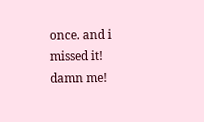once. and i missed it! damn me!